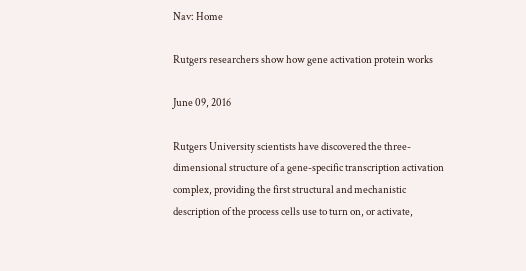Nav: Home

Rutgers researchers show how gene activation protein works

June 09, 2016

Rutgers University scientists have discovered the three-dimensional structure of a gene-specific transcription activation complex, providing the first structural and mechanistic description of the process cells use to turn on, or activate,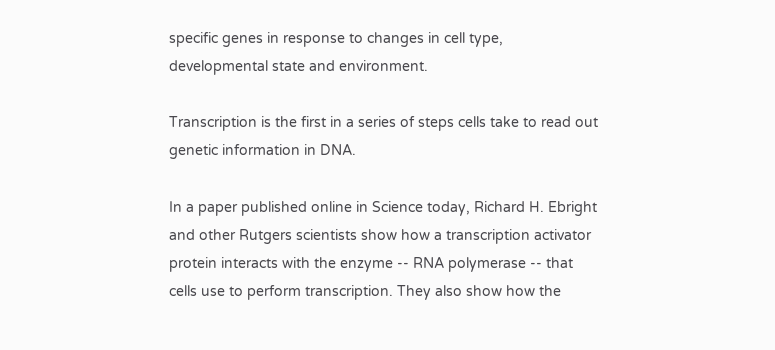specific genes in response to changes in cell type, developmental state and environment.

Transcription is the first in a series of steps cells take to read out genetic information in DNA.

In a paper published online in Science today, Richard H. Ebright and other Rutgers scientists show how a transcription activator protein interacts with the enzyme -- RNA polymerase -- that cells use to perform transcription. They also show how the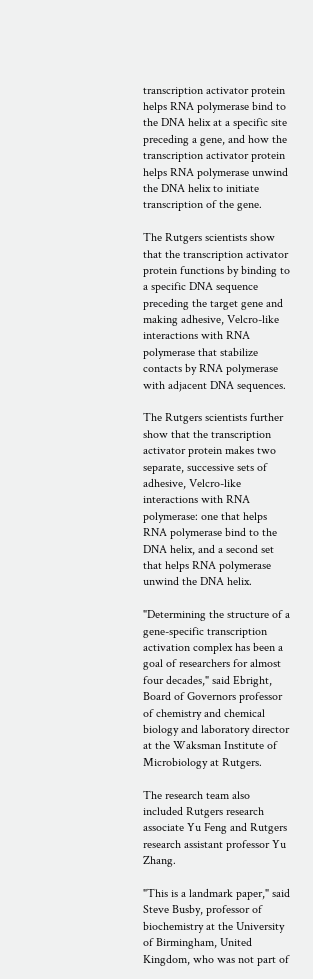transcription activator protein helps RNA polymerase bind to the DNA helix at a specific site preceding a gene, and how the transcription activator protein helps RNA polymerase unwind the DNA helix to initiate transcription of the gene.

The Rutgers scientists show that the transcription activator protein functions by binding to a specific DNA sequence preceding the target gene and making adhesive, Velcro-like interactions with RNA polymerase that stabilize contacts by RNA polymerase with adjacent DNA sequences.

The Rutgers scientists further show that the transcription activator protein makes two separate, successive sets of adhesive, Velcro-like interactions with RNA polymerase: one that helps RNA polymerase bind to the DNA helix, and a second set that helps RNA polymerase unwind the DNA helix.

"Determining the structure of a gene-specific transcription activation complex has been a goal of researchers for almost four decades," said Ebright, Board of Governors professor of chemistry and chemical biology and laboratory director at the Waksman Institute of Microbiology at Rutgers.

The research team also included Rutgers research associate Yu Feng and Rutgers research assistant professor Yu Zhang.

"This is a landmark paper," said Steve Busby, professor of biochemistry at the University of Birmingham, United Kingdom, who was not part of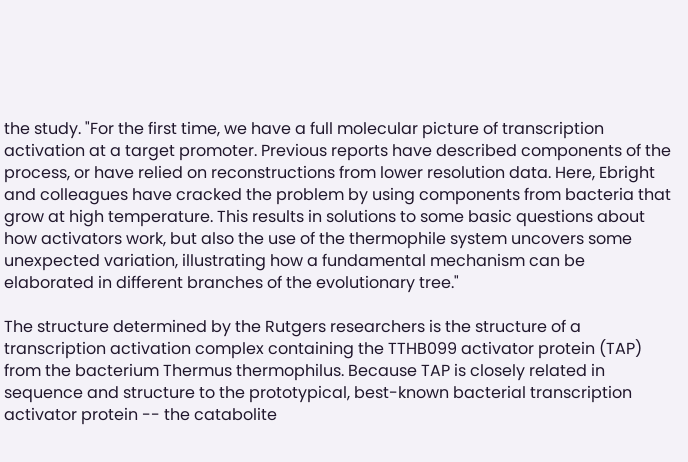the study. "For the first time, we have a full molecular picture of transcription activation at a target promoter. Previous reports have described components of the process, or have relied on reconstructions from lower resolution data. Here, Ebright and colleagues have cracked the problem by using components from bacteria that grow at high temperature. This results in solutions to some basic questions about how activators work, but also the use of the thermophile system uncovers some unexpected variation, illustrating how a fundamental mechanism can be elaborated in different branches of the evolutionary tree."

The structure determined by the Rutgers researchers is the structure of a transcription activation complex containing the TTHB099 activator protein (TAP) from the bacterium Thermus thermophilus. Because TAP is closely related in sequence and structure to the prototypical, best-known bacterial transcription activator protein -- the catabolite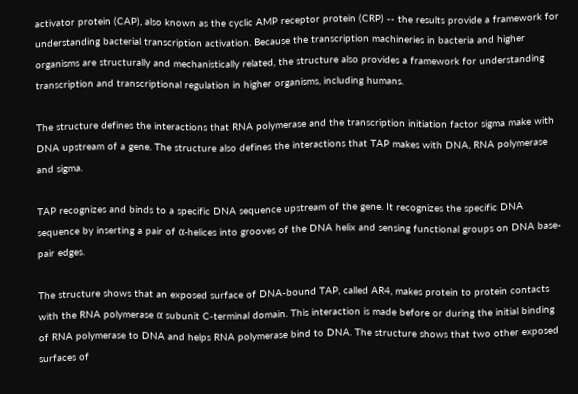activator protein (CAP), also known as the cyclic AMP receptor protein (CRP) -- the results provide a framework for understanding bacterial transcription activation. Because the transcription machineries in bacteria and higher organisms are structurally and mechanistically related, the structure also provides a framework for understanding transcription and transcriptional regulation in higher organisms, including humans.

The structure defines the interactions that RNA polymerase and the transcription initiation factor sigma make with DNA upstream of a gene. The structure also defines the interactions that TAP makes with DNA, RNA polymerase and sigma.

TAP recognizes and binds to a specific DNA sequence upstream of the gene. It recognizes the specific DNA sequence by inserting a pair of α-helices into grooves of the DNA helix and sensing functional groups on DNA base-pair edges.

The structure shows that an exposed surface of DNA-bound TAP, called AR4, makes protein to protein contacts with the RNA polymerase α subunit C-terminal domain. This interaction is made before or during the initial binding of RNA polymerase to DNA and helps RNA polymerase bind to DNA. The structure shows that two other exposed surfaces of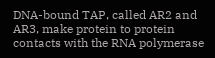DNA-bound TAP, called AR2 and AR3, make protein to protein contacts with the RNA polymerase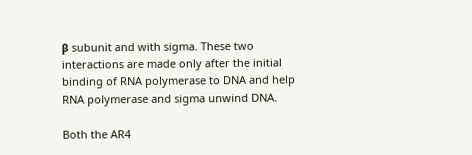β subunit and with sigma. These two interactions are made only after the initial binding of RNA polymerase to DNA and help RNA polymerase and sigma unwind DNA.

Both the AR4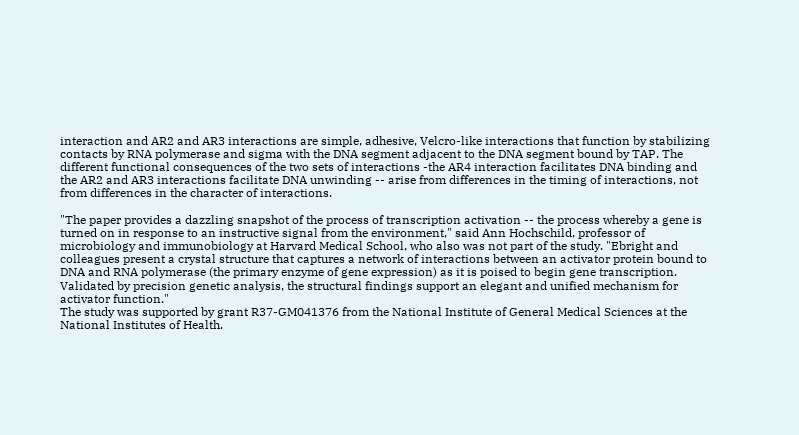interaction and AR2 and AR3 interactions are simple, adhesive, Velcro-like interactions that function by stabilizing contacts by RNA polymerase and sigma with the DNA segment adjacent to the DNA segment bound by TAP. The different functional consequences of the two sets of interactions -the AR4 interaction facilitates DNA binding and the AR2 and AR3 interactions facilitate DNA unwinding -- arise from differences in the timing of interactions, not from differences in the character of interactions.

"The paper provides a dazzling snapshot of the process of transcription activation -- the process whereby a gene is turned on in response to an instructive signal from the environment," said Ann Hochschild, professor of microbiology and immunobiology at Harvard Medical School, who also was not part of the study. "Ebright and colleagues present a crystal structure that captures a network of interactions between an activator protein bound to DNA and RNA polymerase (the primary enzyme of gene expression) as it is poised to begin gene transcription. Validated by precision genetic analysis, the structural findings support an elegant and unified mechanism for activator function."
The study was supported by grant R37-GM041376 from the National Institute of General Medical Sciences at the National Institutes of Health.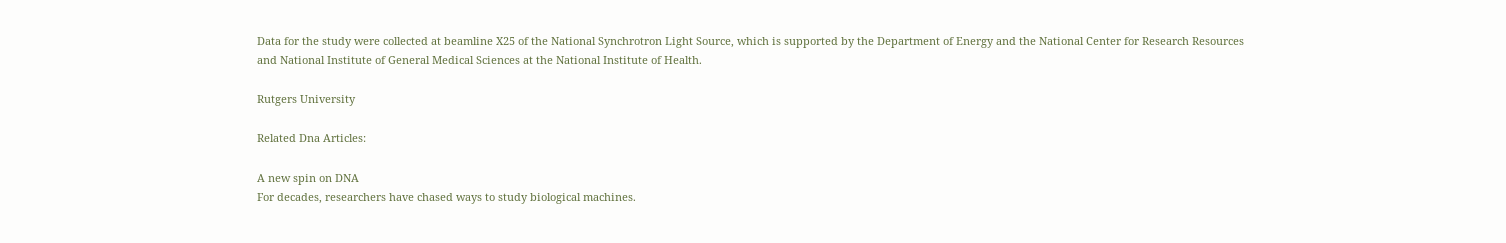Data for the study were collected at beamline X25 of the National Synchrotron Light Source, which is supported by the Department of Energy and the National Center for Research Resources and National Institute of General Medical Sciences at the National Institute of Health.

Rutgers University

Related Dna Articles:

A new spin on DNA
For decades, researchers have chased ways to study biological machines.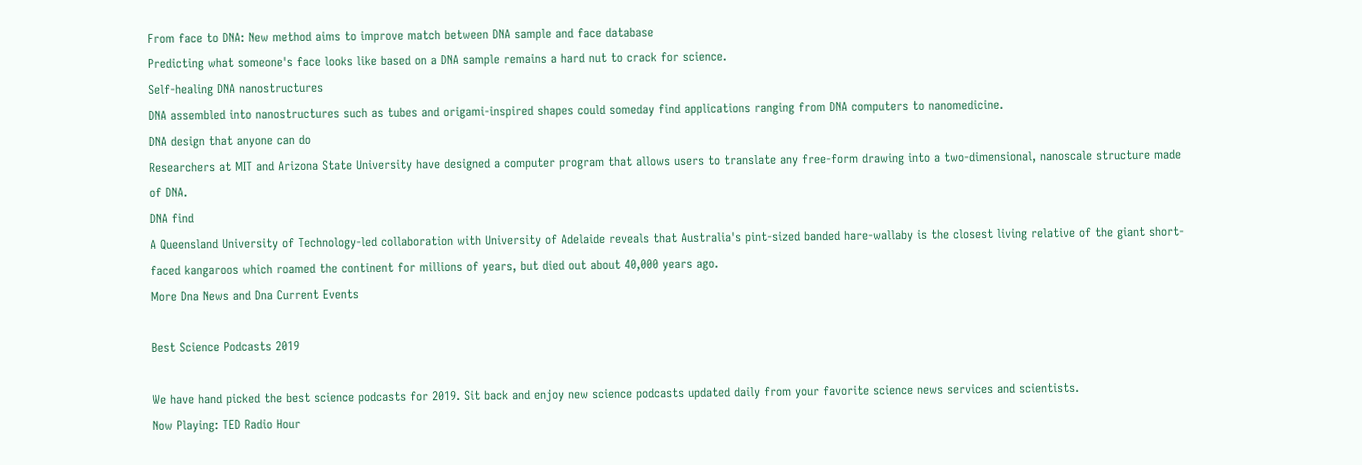From face to DNA: New method aims to improve match between DNA sample and face database
Predicting what someone's face looks like based on a DNA sample remains a hard nut to crack for science.
Self-healing DNA nanostructures
DNA assembled into nanostructures such as tubes and origami-inspired shapes could someday find applications ranging from DNA computers to nanomedicine.
DNA design that anyone can do
Researchers at MIT and Arizona State University have designed a computer program that allows users to translate any free-form drawing into a two-dimensional, nanoscale structure made of DNA.
DNA find
A Queensland University of Technology-led collaboration with University of Adelaide reveals that Australia's pint-sized banded hare-wallaby is the closest living relative of the giant short-faced kangaroos which roamed the continent for millions of years, but died out about 40,000 years ago.
More Dna News and Dna Current Events

Best Science Podcasts 2019

We have hand picked the best science podcasts for 2019. Sit back and enjoy new science podcasts updated daily from your favorite science news services and scientists.
Now Playing: TED Radio Hour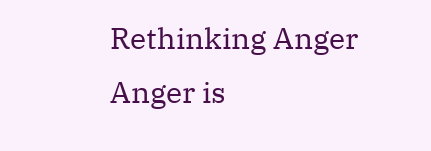Rethinking Anger
Anger is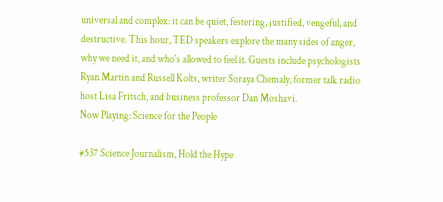universal and complex: it can be quiet, festering, justified, vengeful, and destructive. This hour, TED speakers explore the many sides of anger, why we need it, and who's allowed to feel it. Guests include psychologists Ryan Martin and Russell Kolts, writer Soraya Chemaly, former talk radio host Lisa Fritsch, and business professor Dan Moshavi.
Now Playing: Science for the People

#537 Science Journalism, Hold the Hype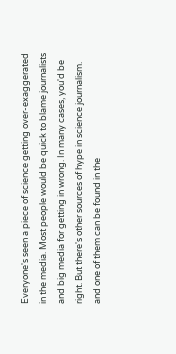Everyone's seen a piece of science getting over-exaggerated in the media. Most people would be quick to blame journalists and big media for getting in wrong. In many cases, you'd be right. But there's other sources of hype in science journalism. and one of them can be found in the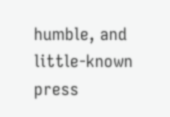humble, and little-known press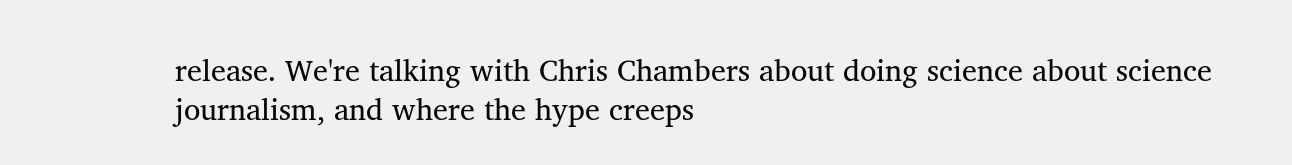release. We're talking with Chris Chambers about doing science about science journalism, and where the hype creeps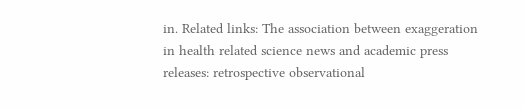in. Related links: The association between exaggeration in health related science news and academic press releases: retrospective observational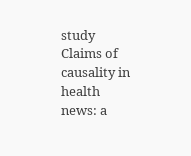study Claims of causality in health news: a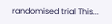randomised trial This...